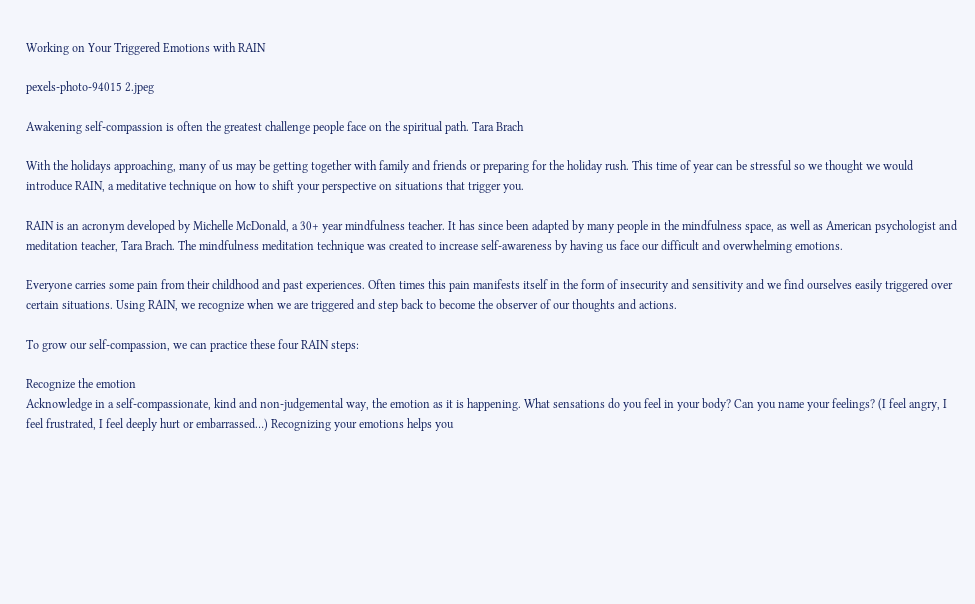Working on Your Triggered Emotions with RAIN

pexels-photo-94015 2.jpeg

Awakening self-compassion is often the greatest challenge people face on the spiritual path. Tara Brach

With the holidays approaching, many of us may be getting together with family and friends or preparing for the holiday rush. This time of year can be stressful so we thought we would introduce RAIN, a meditative technique on how to shift your perspective on situations that trigger you.

RAIN is an acronym developed by Michelle McDonald, a 30+ year mindfulness teacher. It has since been adapted by many people in the mindfulness space, as well as American psychologist and meditation teacher, Tara Brach. The mindfulness meditation technique was created to increase self-awareness by having us face our difficult and overwhelming emotions.

Everyone carries some pain from their childhood and past experiences. Often times this pain manifests itself in the form of insecurity and sensitivity and we find ourselves easily triggered over certain situations. Using RAIN, we recognize when we are triggered and step back to become the observer of our thoughts and actions.

To grow our self-compassion, we can practice these four RAIN steps:

Recognize the emotion
Acknowledge in a self-compassionate, kind and non-judgemental way, the emotion as it is happening. What sensations do you feel in your body? Can you name your feelings? (I feel angry, I feel frustrated, I feel deeply hurt or embarrassed…) Recognizing your emotions helps you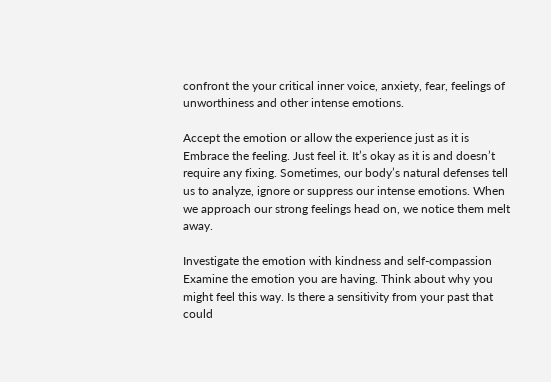confront the your critical inner voice, anxiety, fear, feelings of unworthiness and other intense emotions.

Accept the emotion or allow the experience just as it is
Embrace the feeling. Just feel it. It’s okay as it is and doesn’t require any fixing. Sometimes, our body’s natural defenses tell us to analyze, ignore or suppress our intense emotions. When we approach our strong feelings head on, we notice them melt away.

Investigate the emotion with kindness and self-compassion
Examine the emotion you are having. Think about why you might feel this way. Is there a sensitivity from your past that could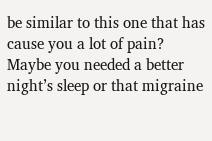be similar to this one that has cause you a lot of pain? Maybe you needed a better night’s sleep or that migraine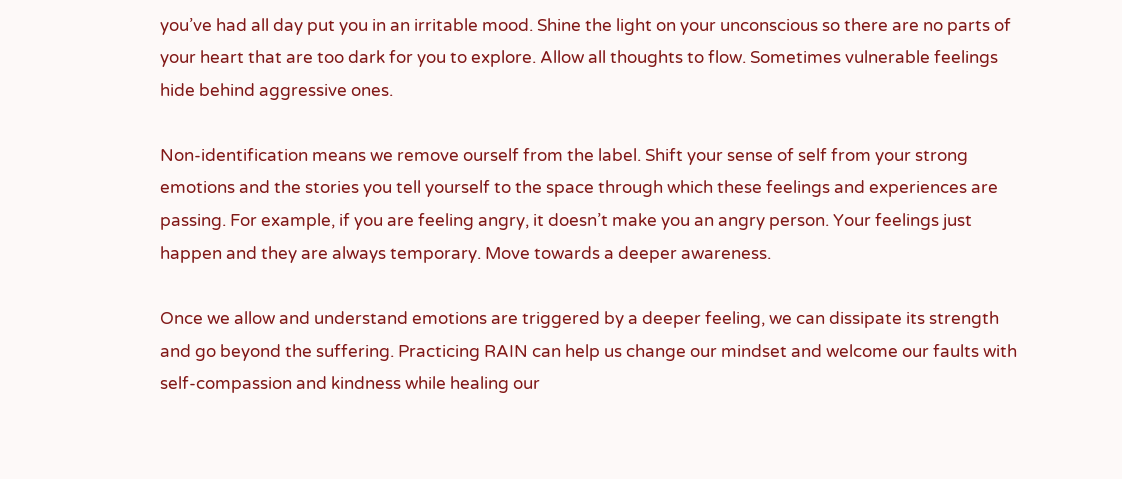you’ve had all day put you in an irritable mood. Shine the light on your unconscious so there are no parts of your heart that are too dark for you to explore. Allow all thoughts to flow. Sometimes vulnerable feelings hide behind aggressive ones.

Non-identification means we remove ourself from the label. Shift your sense of self from your strong emotions and the stories you tell yourself to the space through which these feelings and experiences are passing. For example, if you are feeling angry, it doesn’t make you an angry person. Your feelings just happen and they are always temporary. Move towards a deeper awareness.

Once we allow and understand emotions are triggered by a deeper feeling, we can dissipate its strength and go beyond the suffering. Practicing RAIN can help us change our mindset and welcome our faults with self-compassion and kindness while healing our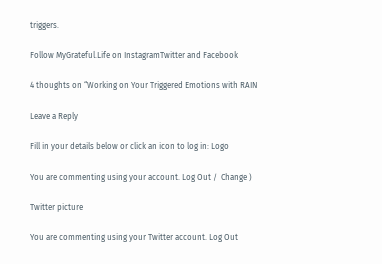triggers.

Follow MyGrateful.Life on InstagramTwitter and Facebook

4 thoughts on “Working on Your Triggered Emotions with RAIN

Leave a Reply

Fill in your details below or click an icon to log in: Logo

You are commenting using your account. Log Out /  Change )

Twitter picture

You are commenting using your Twitter account. Log Out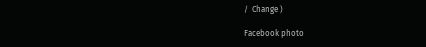/  Change )

Facebook photo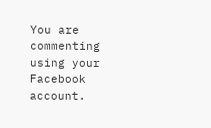You are commenting using your Facebook account.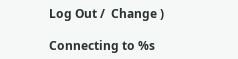Log Out /  Change )

Connecting to %s